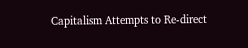Capitalism Attempts to Re-direct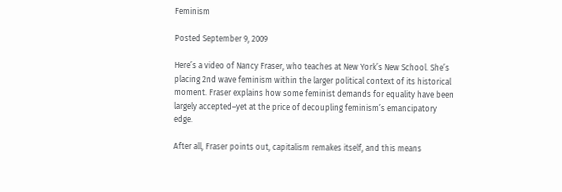Feminism

Posted September 9, 2009

Here’s a video of Nancy Fraser, who teaches at New York’s New School. She’s placing 2nd wave feminism within the larger political context of its historical moment. Fraser explains how some feminist demands for equality have been largely accepted–yet at the price of decoupling feminism’s emancipatory edge.

After all, Fraser points out, capitalism remakes itself, and this means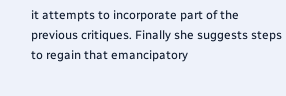it attempts to incorporate part of the previous critiques. Finally she suggests steps to regain that emancipatory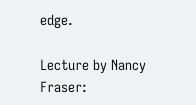edge.

Lecture by Nancy Fraser: